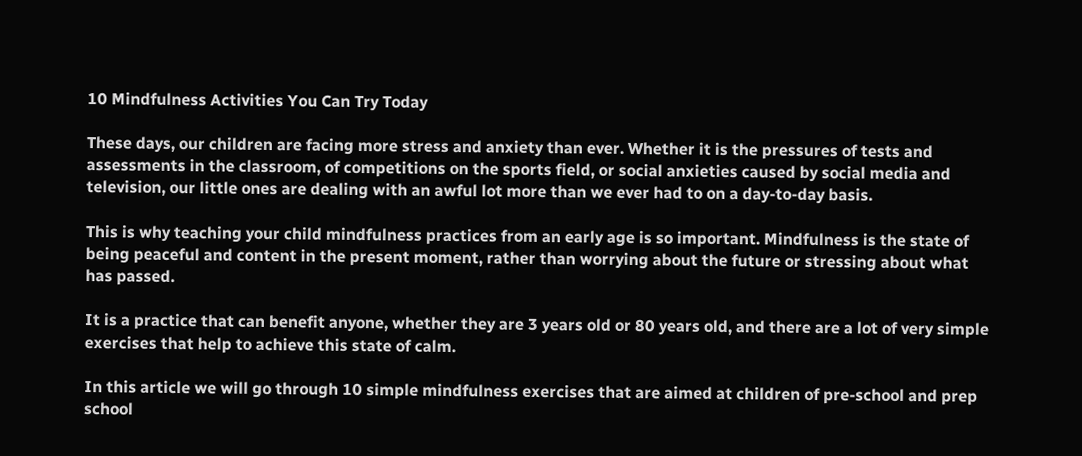10 Mindfulness Activities You Can Try Today

These days, our children are facing more stress and anxiety than ever. Whether it is the pressures of tests and assessments in the classroom, of competitions on the sports field, or social anxieties caused by social media and television, our little ones are dealing with an awful lot more than we ever had to on a day-to-day basis.

This is why teaching your child mindfulness practices from an early age is so important. Mindfulness is the state of being peaceful and content in the present moment, rather than worrying about the future or stressing about what has passed.

It is a practice that can benefit anyone, whether they are 3 years old or 80 years old, and there are a lot of very simple exercises that help to achieve this state of calm.

In this article we will go through 10 simple mindfulness exercises that are aimed at children of pre-school and prep school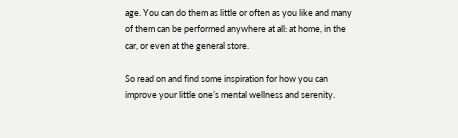age. You can do them as little or often as you like and many of them can be performed anywhere at all: at home, in the car, or even at the general store.

So read on and find some inspiration for how you can improve your little one’s mental wellness and serenity.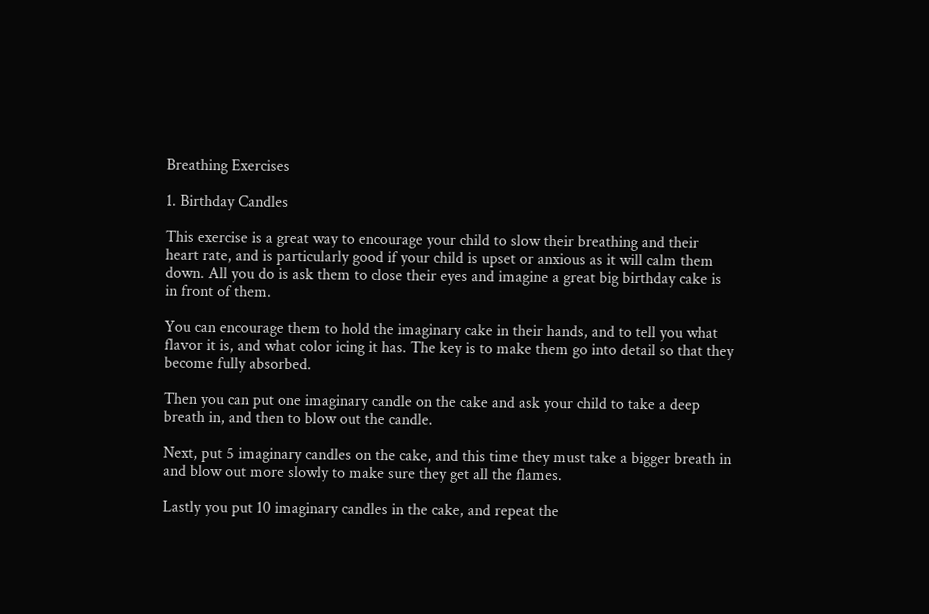Breathing Exercises

1. Birthday Candles

This exercise is a great way to encourage your child to slow their breathing and their heart rate, and is particularly good if your child is upset or anxious as it will calm them down. All you do is ask them to close their eyes and imagine a great big birthday cake is in front of them.

You can encourage them to hold the imaginary cake in their hands, and to tell you what flavor it is, and what color icing it has. The key is to make them go into detail so that they become fully absorbed.

Then you can put one imaginary candle on the cake and ask your child to take a deep breath in, and then to blow out the candle.

Next, put 5 imaginary candles on the cake, and this time they must take a bigger breath in and blow out more slowly to make sure they get all the flames.

Lastly you put 10 imaginary candles in the cake, and repeat the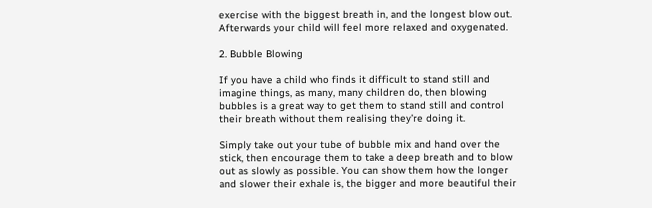exercise with the biggest breath in, and the longest blow out. Afterwards your child will feel more relaxed and oxygenated.

2. Bubble Blowing

If you have a child who finds it difficult to stand still and imagine things, as many, many children do, then blowing bubbles is a great way to get them to stand still and control their breath without them realising they’re doing it.

Simply take out your tube of bubble mix and hand over the stick, then encourage them to take a deep breath and to blow out as slowly as possible. You can show them how the longer and slower their exhale is, the bigger and more beautiful their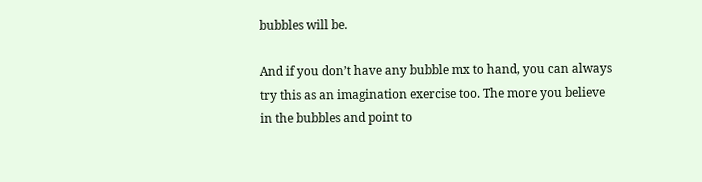bubbles will be.

And if you don’t have any bubble mx to hand, you can always try this as an imagination exercise too. The more you believe in the bubbles and point to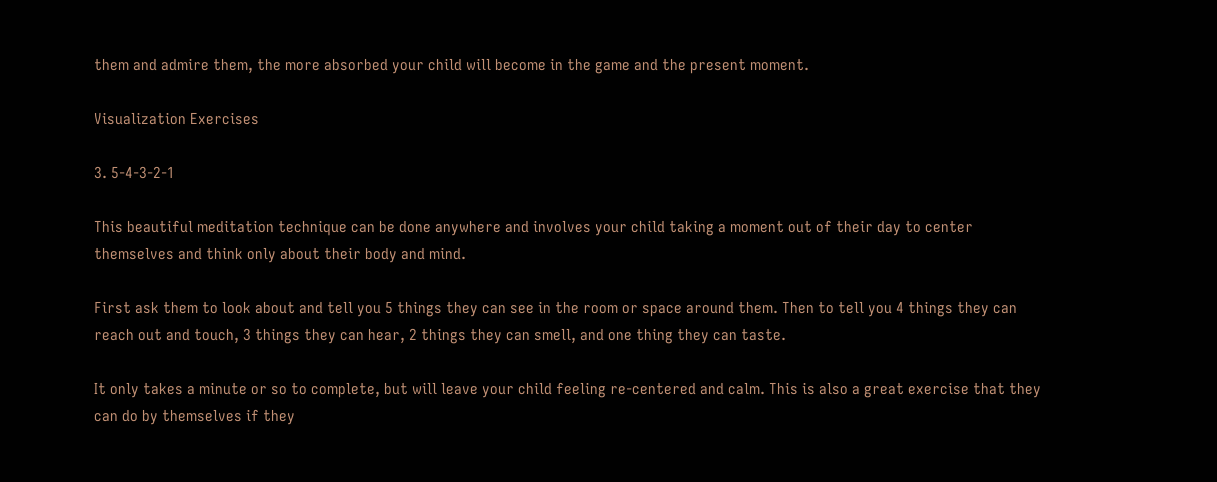them and admire them, the more absorbed your child will become in the game and the present moment.

Visualization Exercises

3. 5-4-3-2-1

This beautiful meditation technique can be done anywhere and involves your child taking a moment out of their day to center themselves and think only about their body and mind.

First ask them to look about and tell you 5 things they can see in the room or space around them. Then to tell you 4 things they can reach out and touch, 3 things they can hear, 2 things they can smell, and one thing they can taste.

It only takes a minute or so to complete, but will leave your child feeling re-centered and calm. This is also a great exercise that they can do by themselves if they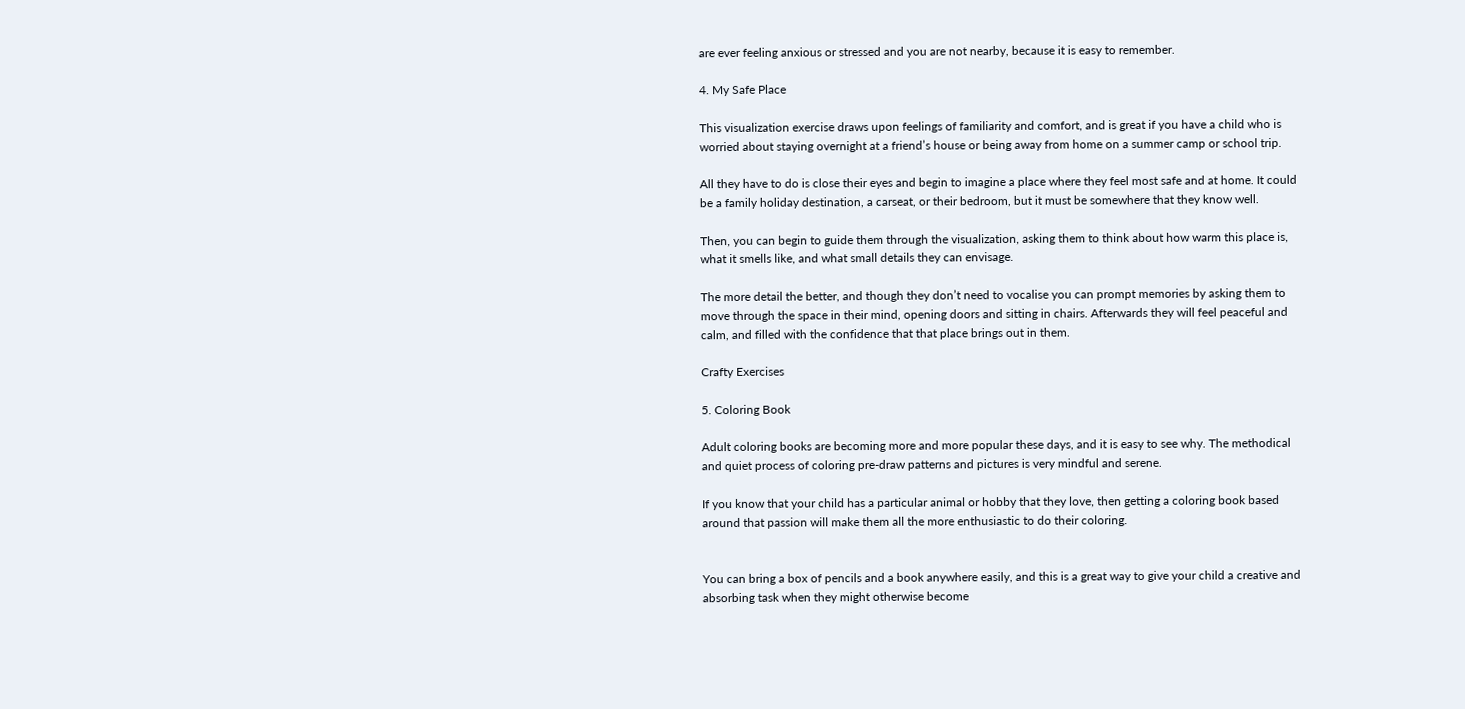are ever feeling anxious or stressed and you are not nearby, because it is easy to remember.

4. My Safe Place

This visualization exercise draws upon feelings of familiarity and comfort, and is great if you have a child who is worried about staying overnight at a friend’s house or being away from home on a summer camp or school trip.

All they have to do is close their eyes and begin to imagine a place where they feel most safe and at home. It could be a family holiday destination, a carseat, or their bedroom, but it must be somewhere that they know well.

Then, you can begin to guide them through the visualization, asking them to think about how warm this place is, what it smells like, and what small details they can envisage.

The more detail the better, and though they don’t need to vocalise you can prompt memories by asking them to move through the space in their mind, opening doors and sitting in chairs. Afterwards they will feel peaceful and calm, and filled with the confidence that that place brings out in them.

Crafty Exercises

5. Coloring Book

Adult coloring books are becoming more and more popular these days, and it is easy to see why. The methodical and quiet process of coloring pre-draw patterns and pictures is very mindful and serene.

If you know that your child has a particular animal or hobby that they love, then getting a coloring book based around that passion will make them all the more enthusiastic to do their coloring.


You can bring a box of pencils and a book anywhere easily, and this is a great way to give your child a creative and absorbing task when they might otherwise become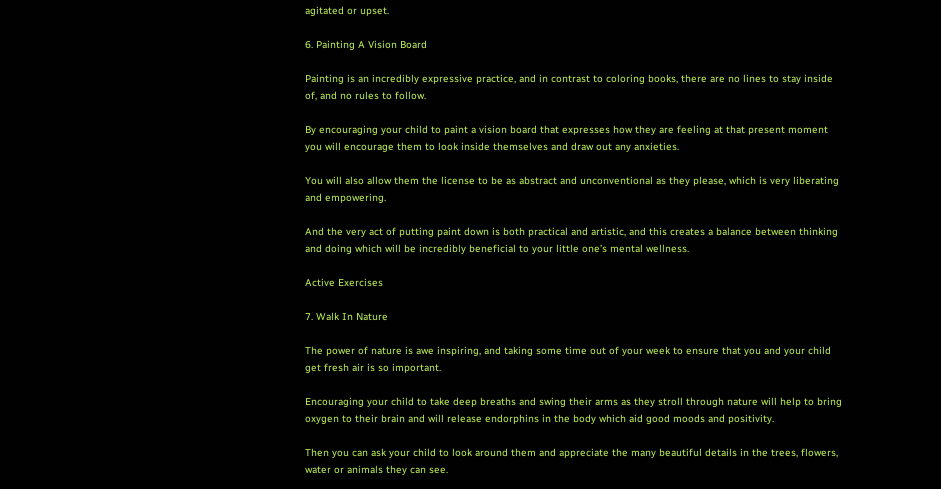agitated or upset.

6. Painting A Vision Board

Painting is an incredibly expressive practice, and in contrast to coloring books, there are no lines to stay inside of, and no rules to follow.

By encouraging your child to paint a vision board that expresses how they are feeling at that present moment you will encourage them to look inside themselves and draw out any anxieties.

You will also allow them the license to be as abstract and unconventional as they please, which is very liberating and empowering.

And the very act of putting paint down is both practical and artistic, and this creates a balance between thinking and doing which will be incredibly beneficial to your little one’s mental wellness.

Active Exercises

7. Walk In Nature

The power of nature is awe inspiring, and taking some time out of your week to ensure that you and your child get fresh air is so important.

Encouraging your child to take deep breaths and swing their arms as they stroll through nature will help to bring oxygen to their brain and will release endorphins in the body which aid good moods and positivity.

Then you can ask your child to look around them and appreciate the many beautiful details in the trees, flowers, water or animals they can see.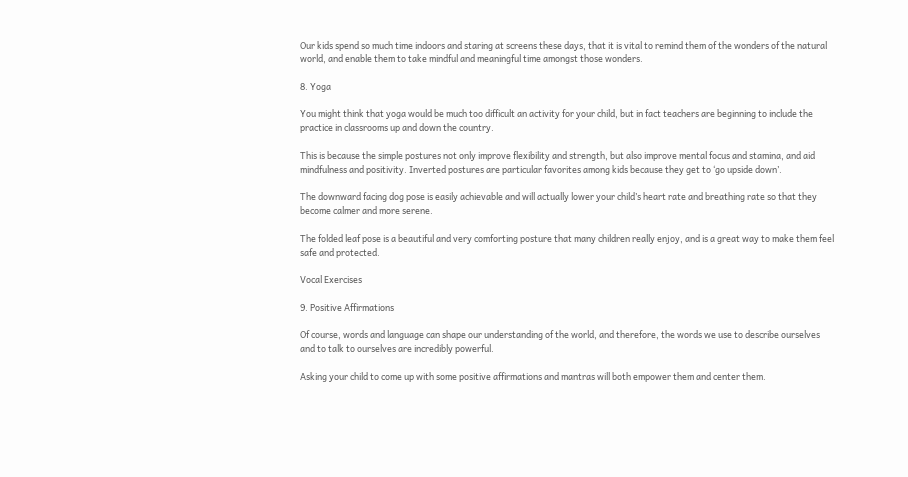Our kids spend so much time indoors and staring at screens these days, that it is vital to remind them of the wonders of the natural world, and enable them to take mindful and meaningful time amongst those wonders.

8. Yoga

You might think that yoga would be much too difficult an activity for your child, but in fact teachers are beginning to include the practice in classrooms up and down the country.

This is because the simple postures not only improve flexibility and strength, but also improve mental focus and stamina, and aid mindfulness and positivity. Inverted postures are particular favorites among kids because they get to ‘go upside down’.

The downward facing dog pose is easily achievable and will actually lower your child’s heart rate and breathing rate so that they become calmer and more serene.

The folded leaf pose is a beautiful and very comforting posture that many children really enjoy, and is a great way to make them feel safe and protected.

Vocal Exercises

9. Positive Affirmations

Of course, words and language can shape our understanding of the world, and therefore, the words we use to describe ourselves and to talk to ourselves are incredibly powerful.

Asking your child to come up with some positive affirmations and mantras will both empower them and center them.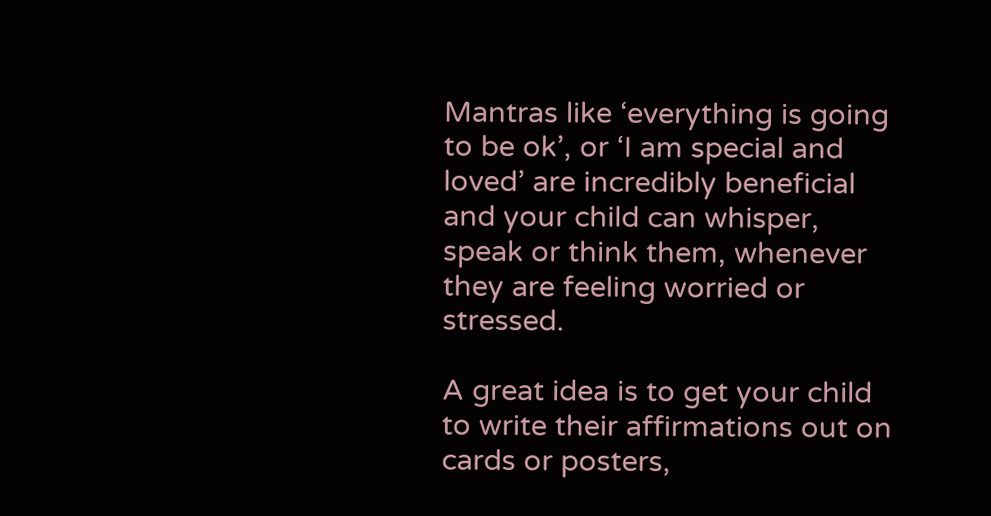Mantras like ‘everything is going to be ok’, or ‘I am special and loved’ are incredibly beneficial and your child can whisper, speak or think them, whenever they are feeling worried or stressed.

A great idea is to get your child to write their affirmations out on cards or posters,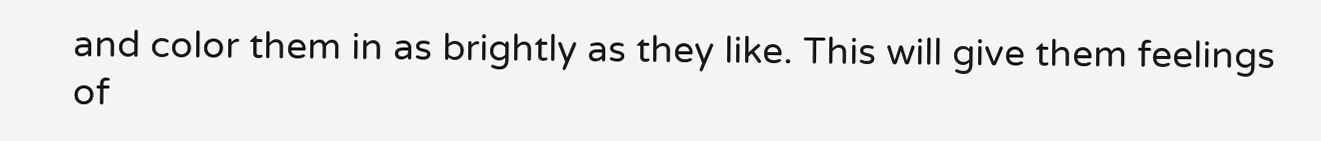and color them in as brightly as they like. This will give them feelings of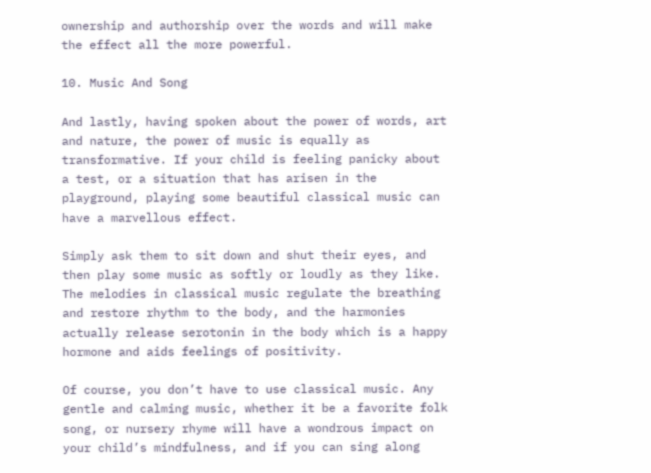ownership and authorship over the words and will make the effect all the more powerful.

10. Music And Song

And lastly, having spoken about the power of words, art and nature, the power of music is equally as transformative. If your child is feeling panicky about a test, or a situation that has arisen in the playground, playing some beautiful classical music can have a marvellous effect.

Simply ask them to sit down and shut their eyes, and then play some music as softly or loudly as they like. The melodies in classical music regulate the breathing and restore rhythm to the body, and the harmonies actually release serotonin in the body which is a happy hormone and aids feelings of positivity.

Of course, you don’t have to use classical music. Any gentle and calming music, whether it be a favorite folk song, or nursery rhyme will have a wondrous impact on your child’s mindfulness, and if you can sing along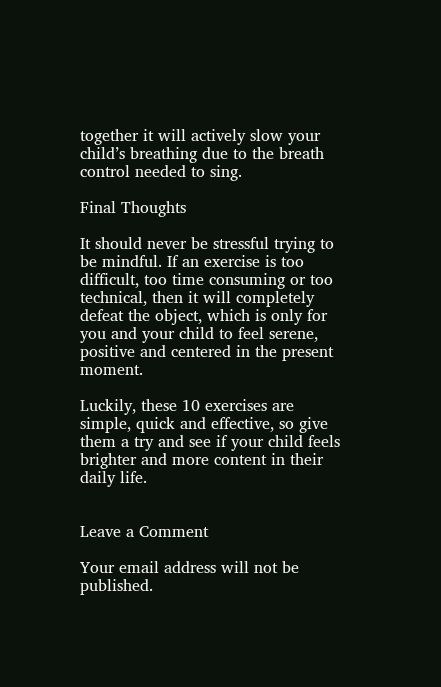together it will actively slow your child’s breathing due to the breath control needed to sing.

Final Thoughts

It should never be stressful trying to be mindful. If an exercise is too difficult, too time consuming or too technical, then it will completely defeat the object, which is only for you and your child to feel serene, positive and centered in the present moment.

Luckily, these 10 exercises are simple, quick and effective, so give them a try and see if your child feels brighter and more content in their daily life.


Leave a Comment

Your email address will not be published.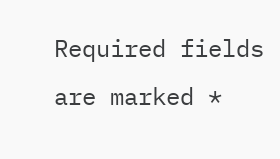Required fields are marked *